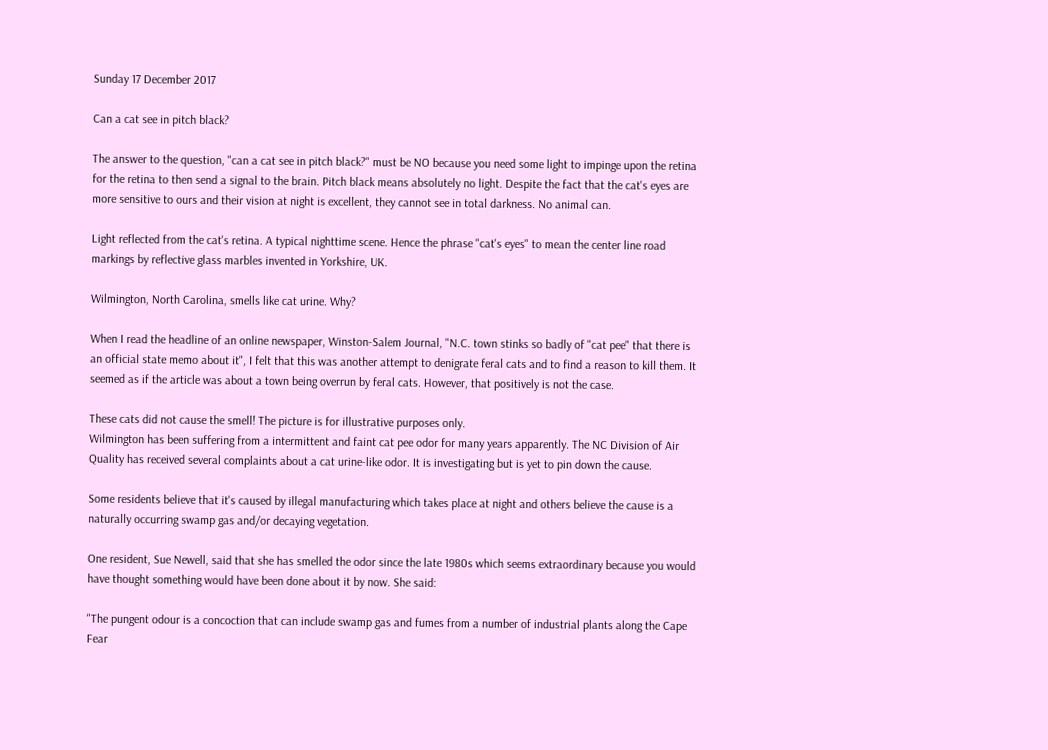Sunday 17 December 2017

Can a cat see in pitch black?

The answer to the question, "can a cat see in pitch black?" must be NO because you need some light to impinge upon the retina for the retina to then send a signal to the brain. Pitch black means absolutely no light. Despite the fact that the cat's eyes are more sensitive to ours and their vision at night is excellent, they cannot see in total darkness. No animal can.

Light reflected from the cat's retina. A typical nighttime scene. Hence the phrase "cat's eyes" to mean the center line road markings by reflective glass marbles invented in Yorkshire, UK.

Wilmington, North Carolina, smells like cat urine. Why?

When I read the headline of an online newspaper, Winston-Salem Journal, "N.C. town stinks so badly of "cat pee" that there is an official state memo about it", I felt that this was another attempt to denigrate feral cats and to find a reason to kill them. It seemed as if the article was about a town being overrun by feral cats. However, that positively is not the case.

These cats did not cause the smell! The picture is for illustrative purposes only.
Wilmington has been suffering from a intermittent and faint cat pee odor for many years apparently. The NC Division of Air Quality has received several complaints about a cat urine-like odor. It is investigating but is yet to pin down the cause.

Some residents believe that it's caused by illegal manufacturing which takes place at night and others believe the cause is a naturally occurring swamp gas and/or decaying vegetation.

One resident, Sue Newell, said that she has smelled the odor since the late 1980s which seems extraordinary because you would have thought something would have been done about it by now. She said:

"The pungent odour is a concoction that can include swamp gas and fumes from a number of industrial plants along the Cape Fear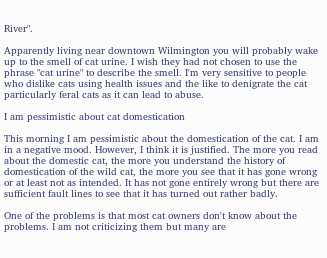River".

Apparently living near downtown Wilmington you will probably wake up to the smell of cat urine. I wish they had not chosen to use the phrase "cat urine" to describe the smell. I'm very sensitive to people who dislike cats using health issues and the like to denigrate the cat particularly feral cats as it can lead to abuse.

I am pessimistic about cat domestication

This morning I am pessimistic about the domestication of the cat. I am in a negative mood. However, I think it is justified. The more you read about the domestic cat, the more you understand the history of domestication of the wild cat, the more you see that it has gone wrong or at least not as intended. It has not gone entirely wrong but there are sufficient fault lines to see that it has turned out rather badly.

One of the problems is that most cat owners don't know about the problems. I am not criticizing them but many are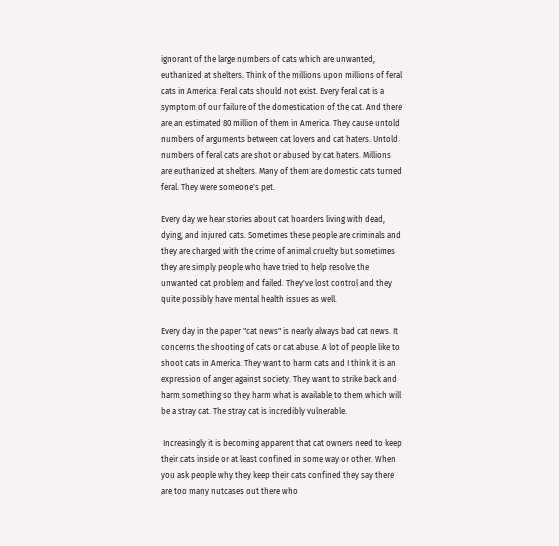ignorant of the large numbers of cats which are unwanted, euthanized at shelters. Think of the millions upon millions of feral cats in America. Feral cats should not exist. Every feral cat is a symptom of our failure of the domestication of the cat. And there are an estimated 80 million of them in America. They cause untold numbers of arguments between cat lovers and cat haters. Untold numbers of feral cats are shot or abused by cat haters. Millions are euthanized at shelters. Many of them are domestic cats turned feral. They were someone's pet.

Every day we hear stories about cat hoarders living with dead, dying, and injured cats. Sometimes these people are criminals and they are charged with the crime of animal cruelty but sometimes they are simply people who have tried to help resolve the unwanted cat problem and failed. They've lost control and they quite possibly have mental health issues as well.

Every day in the paper "cat news" is nearly always bad cat news. It concerns the shooting of cats or cat abuse. A lot of people like to shoot cats in America. They want to harm cats and I think it is an expression of anger against society. They want to strike back and harm something so they harm what is available to them which will be a stray cat. The stray cat is incredibly vulnerable.

 Increasingly it is becoming apparent that cat owners need to keep their cats inside or at least confined in some way or other. When you ask people why they keep their cats confined they say there are too many nutcases out there who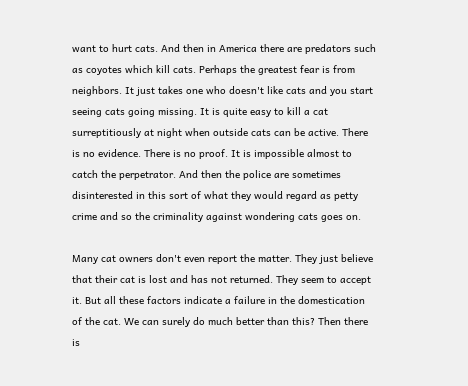want to hurt cats. And then in America there are predators such as coyotes which kill cats. Perhaps the greatest fear is from neighbors. It just takes one who doesn't like cats and you start seeing cats going missing. It is quite easy to kill a cat surreptitiously at night when outside cats can be active. There is no evidence. There is no proof. It is impossible almost to catch the perpetrator. And then the police are sometimes disinterested in this sort of what they would regard as petty crime and so the criminality against wondering cats goes on.

Many cat owners don't even report the matter. They just believe that their cat is lost and has not returned. They seem to accept it. But all these factors indicate a failure in the domestication of the cat. We can surely do much better than this? Then there is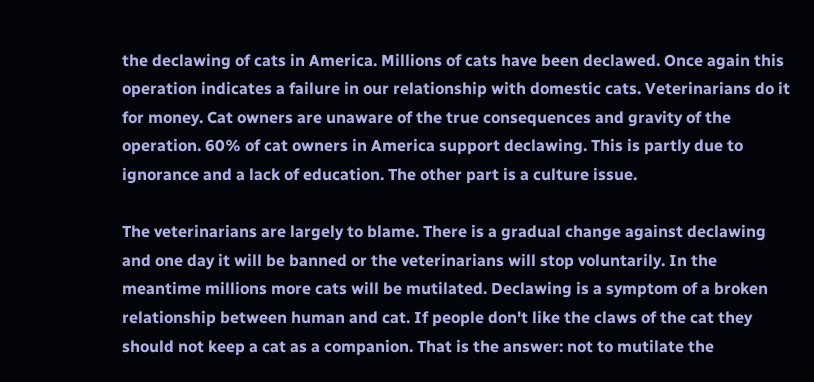the declawing of cats in America. Millions of cats have been declawed. Once again this operation indicates a failure in our relationship with domestic cats. Veterinarians do it for money. Cat owners are unaware of the true consequences and gravity of the operation. 60% of cat owners in America support declawing. This is partly due to ignorance and a lack of education. The other part is a culture issue.

The veterinarians are largely to blame. There is a gradual change against declawing and one day it will be banned or the veterinarians will stop voluntarily. In the meantime millions more cats will be mutilated. Declawing is a symptom of a broken relationship between human and cat. If people don't like the claws of the cat they should not keep a cat as a companion. That is the answer: not to mutilate the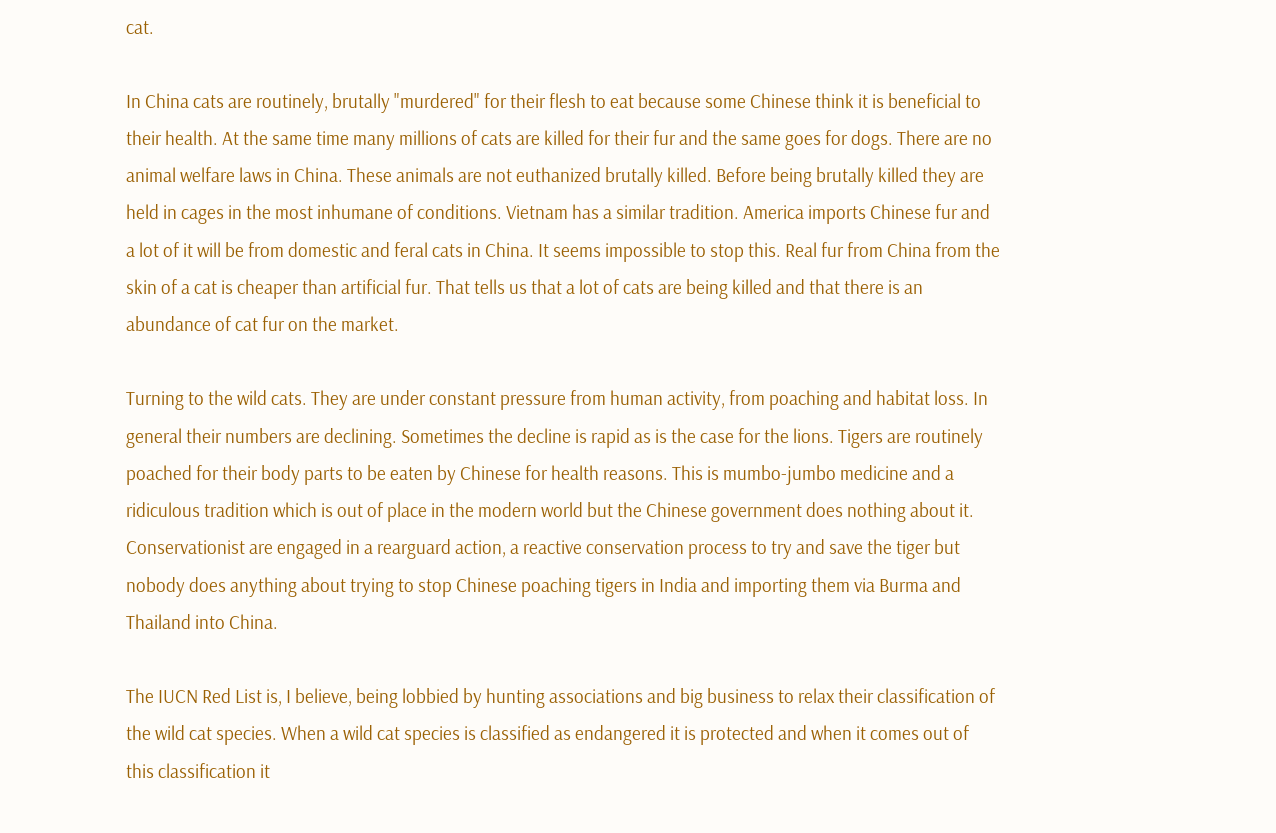cat.

In China cats are routinely, brutally "murdered" for their flesh to eat because some Chinese think it is beneficial to their health. At the same time many millions of cats are killed for their fur and the same goes for dogs. There are no animal welfare laws in China. These animals are not euthanized brutally killed. Before being brutally killed they are held in cages in the most inhumane of conditions. Vietnam has a similar tradition. America imports Chinese fur and a lot of it will be from domestic and feral cats in China. It seems impossible to stop this. Real fur from China from the skin of a cat is cheaper than artificial fur. That tells us that a lot of cats are being killed and that there is an abundance of cat fur on the market.

Turning to the wild cats. They are under constant pressure from human activity, from poaching and habitat loss. In general their numbers are declining. Sometimes the decline is rapid as is the case for the lions. Tigers are routinely poached for their body parts to be eaten by Chinese for health reasons. This is mumbo-jumbo medicine and a ridiculous tradition which is out of place in the modern world but the Chinese government does nothing about it. Conservationist are engaged in a rearguard action, a reactive conservation process to try and save the tiger but nobody does anything about trying to stop Chinese poaching tigers in India and importing them via Burma and Thailand into China.

The IUCN Red List is, I believe, being lobbied by hunting associations and big business to relax their classification of the wild cat species. When a wild cat species is classified as endangered it is protected and when it comes out of this classification it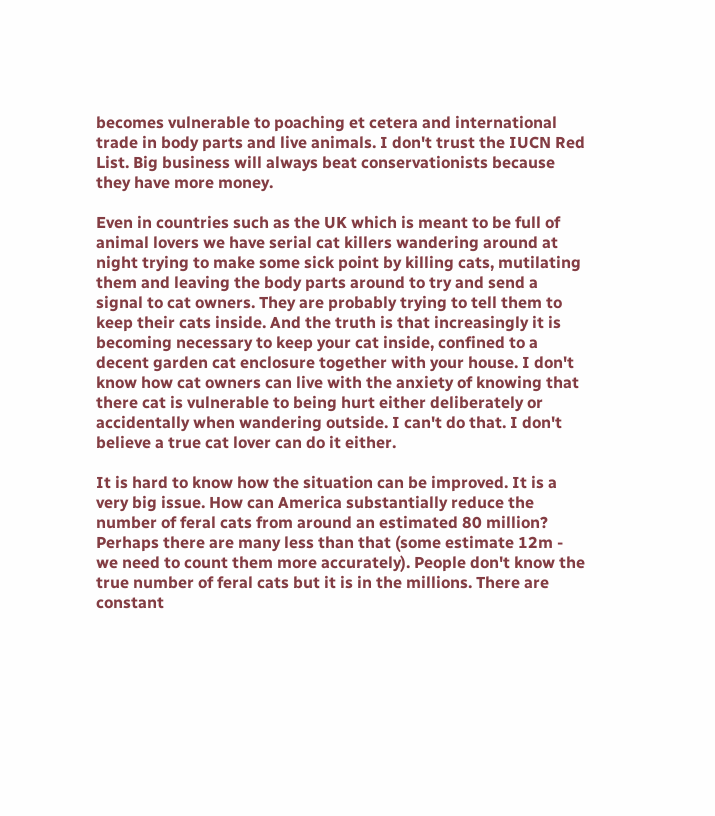becomes vulnerable to poaching et cetera and international trade in body parts and live animals. I don't trust the IUCN Red List. Big business will always beat conservationists because they have more money.

Even in countries such as the UK which is meant to be full of animal lovers we have serial cat killers wandering around at night trying to make some sick point by killing cats, mutilating them and leaving the body parts around to try and send a signal to cat owners. They are probably trying to tell them to keep their cats inside. And the truth is that increasingly it is becoming necessary to keep your cat inside, confined to a decent garden cat enclosure together with your house. I don't know how cat owners can live with the anxiety of knowing that there cat is vulnerable to being hurt either deliberately or accidentally when wandering outside. I can't do that. I don't believe a true cat lover can do it either.

It is hard to know how the situation can be improved. It is a very big issue. How can America substantially reduce the number of feral cats from around an estimated 80 million? Perhaps there are many less than that (some estimate 12m - we need to count them more accurately). People don't know the true number of feral cats but it is in the millions. There are constant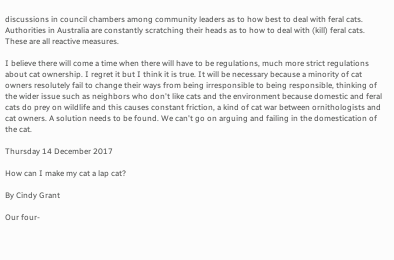discussions in council chambers among community leaders as to how best to deal with feral cats. Authorities in Australia are constantly scratching their heads as to how to deal with (kill) feral cats. These are all reactive measures.

I believe there will come a time when there will have to be regulations, much more strict regulations about cat ownership. I regret it but I think it is true. It will be necessary because a minority of cat owners resolutely fail to change their ways from being irresponsible to being responsible, thinking of the wider issue such as neighbors who don't like cats and the environment because domestic and feral cats do prey on wildlife and this causes constant friction, a kind of cat war between ornithologists and cat owners. A solution needs to be found. We can't go on arguing and failing in the domestication of the cat.

Thursday 14 December 2017

How can I make my cat a lap cat?

By Cindy Grant

Our four-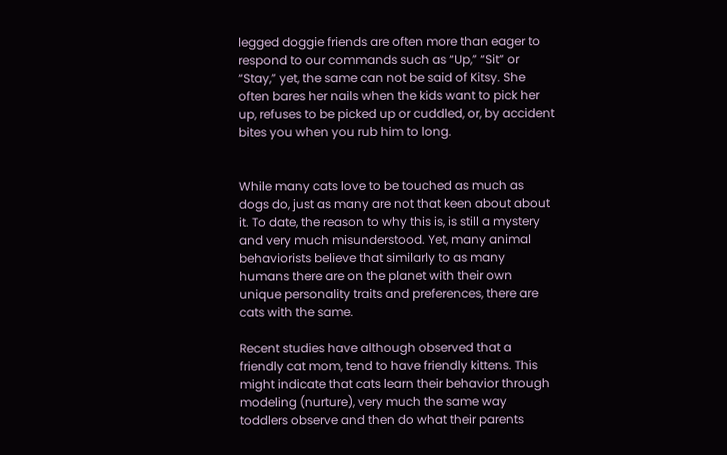legged doggie friends are often more than eager to respond to our commands such as “Up,” “Sit” or “Stay,” yet, the same can not be said of Kitsy. She often bares her nails when the kids want to pick her up, refuses to be picked up or cuddled, or, by accident bites you when you rub him to long.


While many cats love to be touched as much as dogs do, just as many are not that keen about about it. To date, the reason to why this is, is still a mystery and very much misunderstood. Yet, many animal behaviorists believe that similarly to as many humans there are on the planet with their own unique personality traits and preferences, there are cats with the same.

Recent studies have although observed that a friendly cat mom, tend to have friendly kittens. This might indicate that cats learn their behavior through modeling (nurture), very much the same way toddlers observe and then do what their parents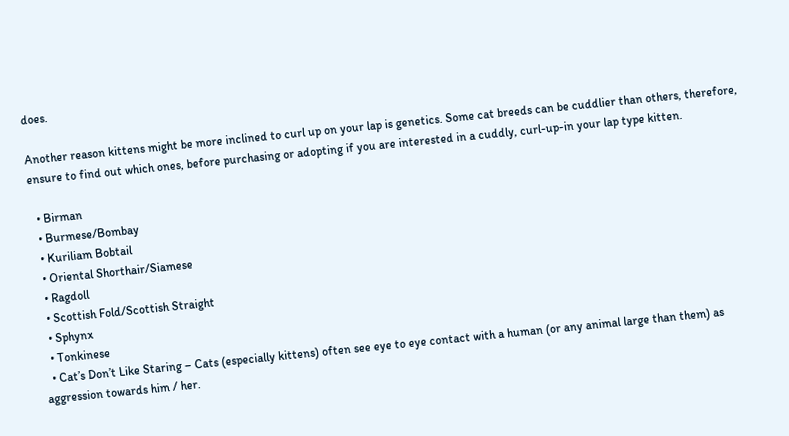does.

Another reason kittens might be more inclined to curl up on your lap is genetics. Some cat breeds can be cuddlier than others, therefore, ensure to find out which ones, before purchasing or adopting if you are interested in a cuddly, curl-up-in your lap type kitten.

  • Birman
  • Burmese/Bombay
  • Kuriliam Bobtail
  • Oriental Shorthair/Siamese
  • Ragdoll
  • Scottish Fold/Scottish Straight
  • Sphynx
  • Tonkinese
  • Cat’s Don’t Like Staring – Cats (especially kittens) often see eye to eye contact with a human (or any animal large than them) as aggression towards him / her.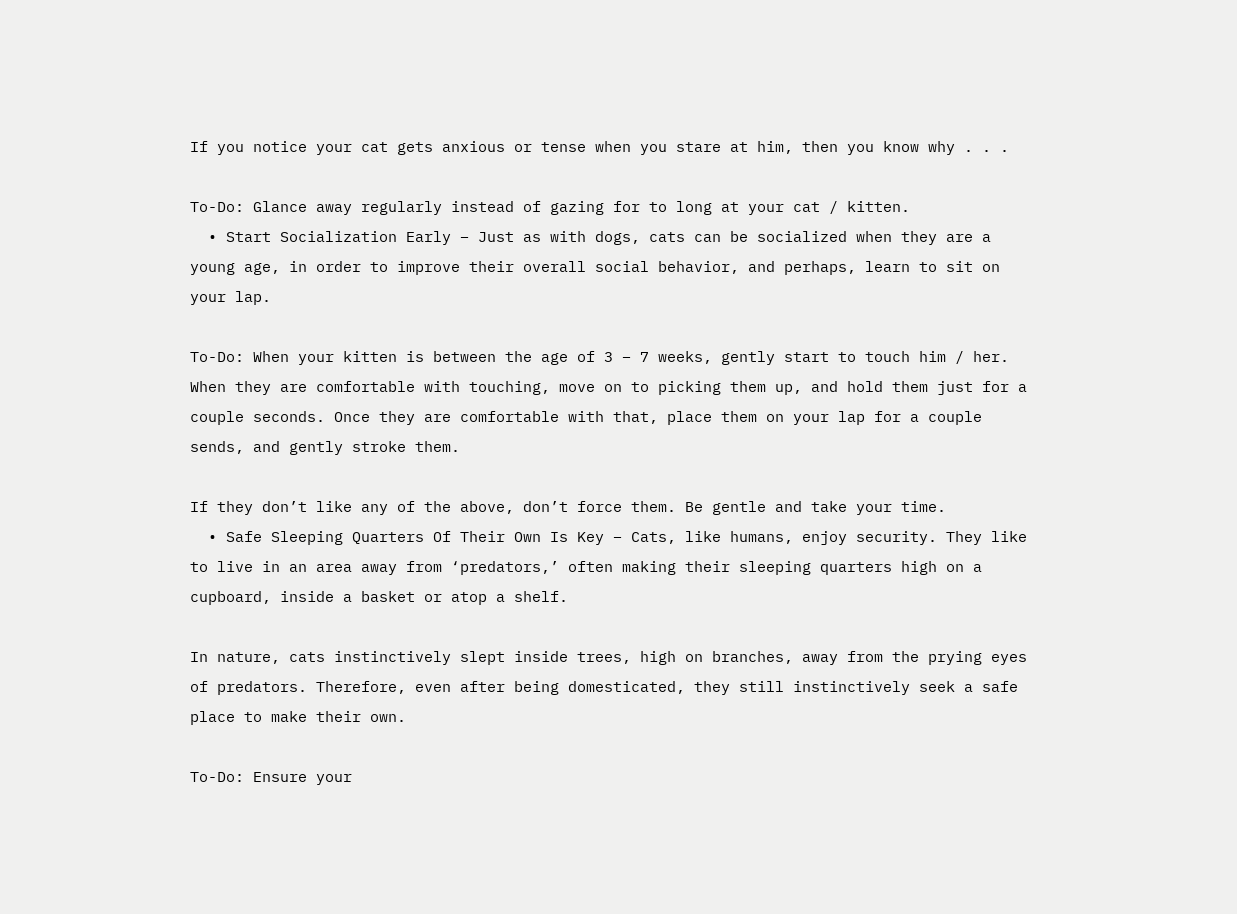If you notice your cat gets anxious or tense when you stare at him, then you know why . . .

To-Do: Glance away regularly instead of gazing for to long at your cat / kitten.
  • Start Socialization Early – Just as with dogs, cats can be socialized when they are a young age, in order to improve their overall social behavior, and perhaps, learn to sit on your lap.

To-Do: When your kitten is between the age of 3 – 7 weeks, gently start to touch him / her. When they are comfortable with touching, move on to picking them up, and hold them just for a couple seconds. Once they are comfortable with that, place them on your lap for a couple sends, and gently stroke them.

If they don’t like any of the above, don’t force them. Be gentle and take your time.
  • Safe Sleeping Quarters Of Their Own Is Key – Cats, like humans, enjoy security. They like to live in an area away from ‘predators,’ often making their sleeping quarters high on a cupboard, inside a basket or atop a shelf.

In nature, cats instinctively slept inside trees, high on branches, away from the prying eyes of predators. Therefore, even after being domesticated, they still instinctively seek a safe place to make their own.

To-Do: Ensure your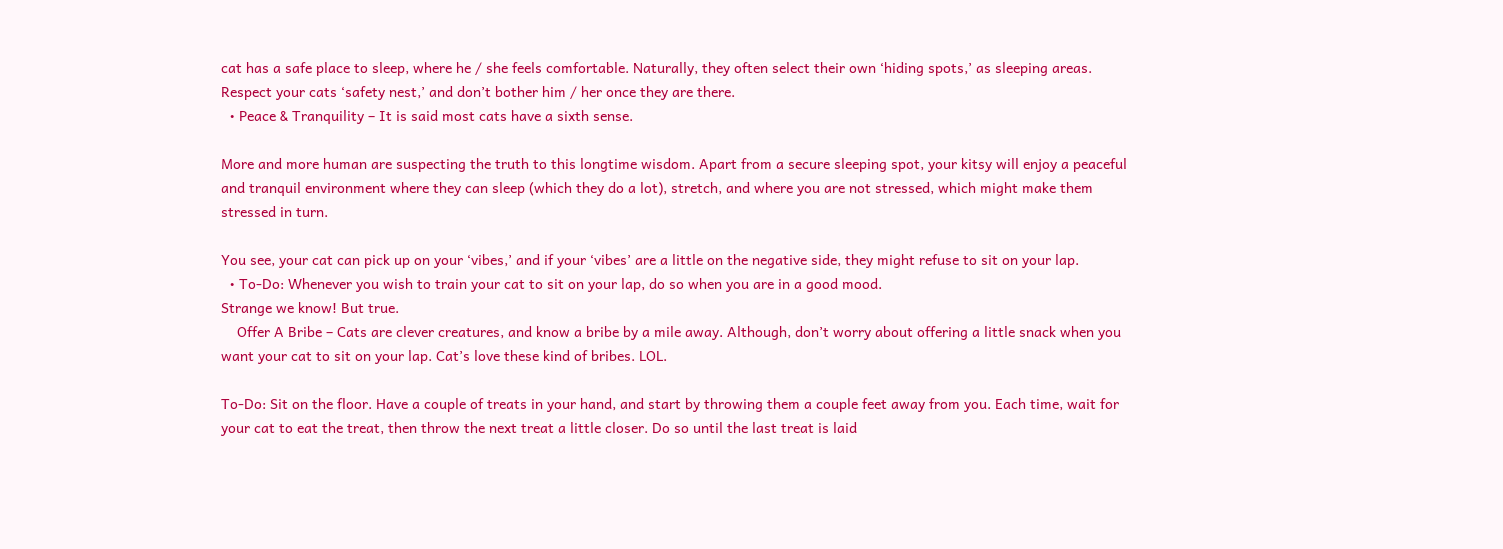cat has a safe place to sleep, where he / she feels comfortable. Naturally, they often select their own ‘hiding spots,’ as sleeping areas. Respect your cats ‘safety nest,’ and don’t bother him / her once they are there.
  • Peace & Tranquility – It is said most cats have a sixth sense.

More and more human are suspecting the truth to this longtime wisdom. Apart from a secure sleeping spot, your kitsy will enjoy a peaceful and tranquil environment where they can sleep (which they do a lot), stretch, and where you are not stressed, which might make them stressed in turn.

You see, your cat can pick up on your ‘vibes,’ and if your ‘vibes’ are a little on the negative side, they might refuse to sit on your lap.
  • To-Do: Whenever you wish to train your cat to sit on your lap, do so when you are in a good mood.
Strange we know! But true.
    Offer A Bribe – Cats are clever creatures, and know a bribe by a mile away. Although, don’t worry about offering a little snack when you want your cat to sit on your lap. Cat’s love these kind of bribes. LOL.

To-Do: Sit on the floor. Have a couple of treats in your hand, and start by throwing them a couple feet away from you. Each time, wait for your cat to eat the treat, then throw the next treat a little closer. Do so until the last treat is laid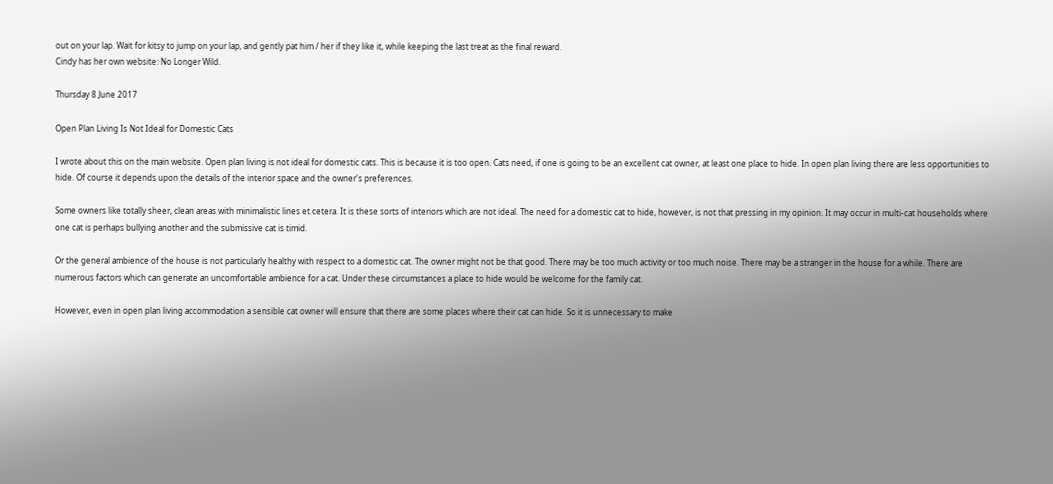out on your lap. Wait for kitsy to jump on your lap, and gently pat him / her if they like it, while keeping the last treat as the final reward.
Cindy has her own website: No Longer Wild.

Thursday 8 June 2017

Open Plan Living Is Not Ideal for Domestic Cats

I wrote about this on the main website. Open plan living is not ideal for domestic cats. This is because it is too open. Cats need, if one is going to be an excellent cat owner, at least one place to hide. In open plan living there are less opportunities to hide. Of course it depends upon the details of the interior space and the owner's preferences.

Some owners like totally sheer, clean areas with minimalistic lines et cetera. It is these sorts of interiors which are not ideal. The need for a domestic cat to hide, however, is not that pressing in my opinion. It may occur in multi-cat households where one cat is perhaps bullying another and the submissive cat is timid.

Or the general ambience of the house is not particularly healthy with respect to a domestic cat. The owner might not be that good. There may be too much activity or too much noise. There may be a stranger in the house for a while. There are numerous factors which can generate an uncomfortable ambience for a cat. Under these circumstances a place to hide would be welcome for the family cat.

However, even in open plan living accommodation a sensible cat owner will ensure that there are some places where their cat can hide. So it is unnecessary to make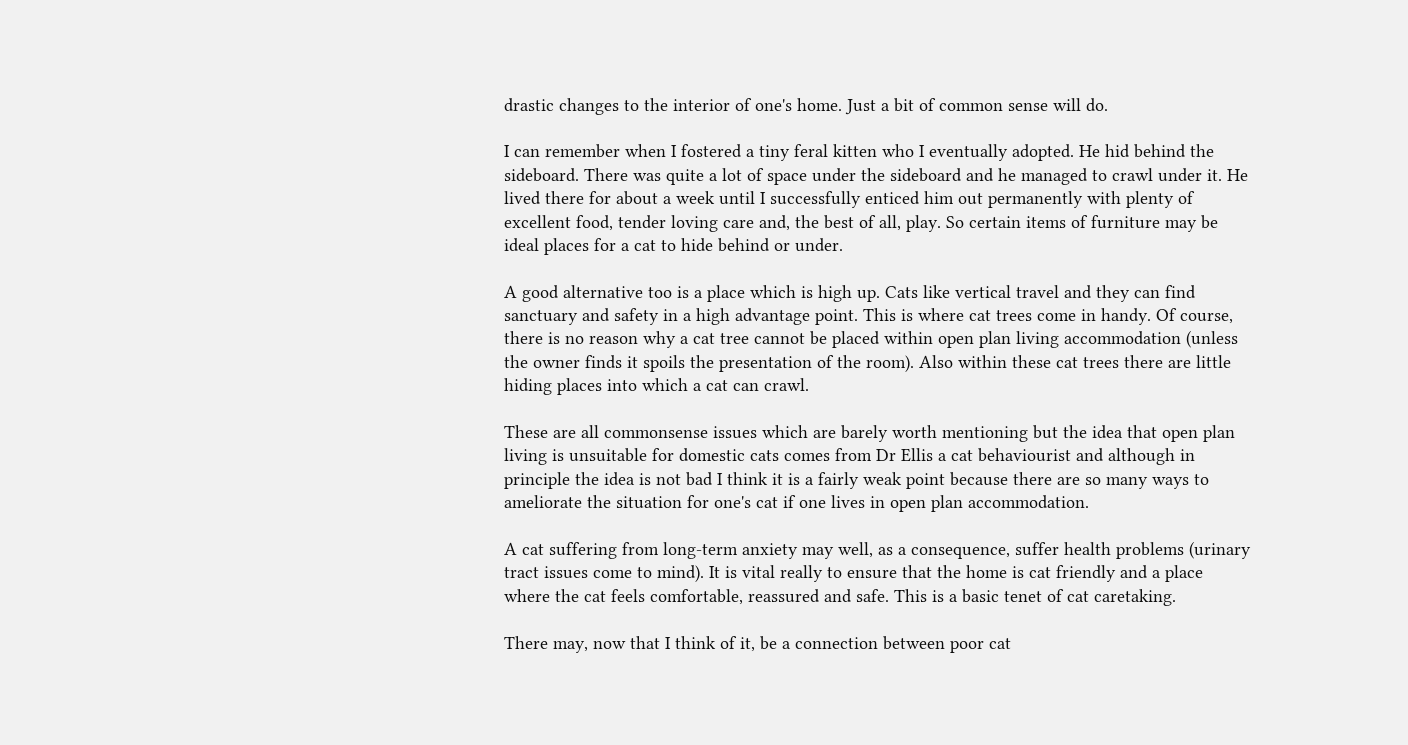drastic changes to the interior of one's home. Just a bit of common sense will do.

I can remember when I fostered a tiny feral kitten who I eventually adopted. He hid behind the sideboard. There was quite a lot of space under the sideboard and he managed to crawl under it. He lived there for about a week until I successfully enticed him out permanently with plenty of excellent food, tender loving care and, the best of all, play. So certain items of furniture may be ideal places for a cat to hide behind or under.

A good alternative too is a place which is high up. Cats like vertical travel and they can find sanctuary and safety in a high advantage point. This is where cat trees come in handy. Of course, there is no reason why a cat tree cannot be placed within open plan living accommodation (unless the owner finds it spoils the presentation of the room). Also within these cat trees there are little hiding places into which a cat can crawl.

These are all commonsense issues which are barely worth mentioning but the idea that open plan living is unsuitable for domestic cats comes from Dr Ellis a cat behaviourist and although in principle the idea is not bad I think it is a fairly weak point because there are so many ways to ameliorate the situation for one's cat if one lives in open plan accommodation.

A cat suffering from long-term anxiety may well, as a consequence, suffer health problems (urinary tract issues come to mind). It is vital really to ensure that the home is cat friendly and a place where the cat feels comfortable, reassured and safe. This is a basic tenet of cat caretaking.

There may, now that I think of it, be a connection between poor cat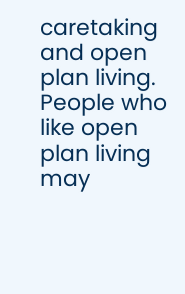caretaking and open plan living. People who like open plan living may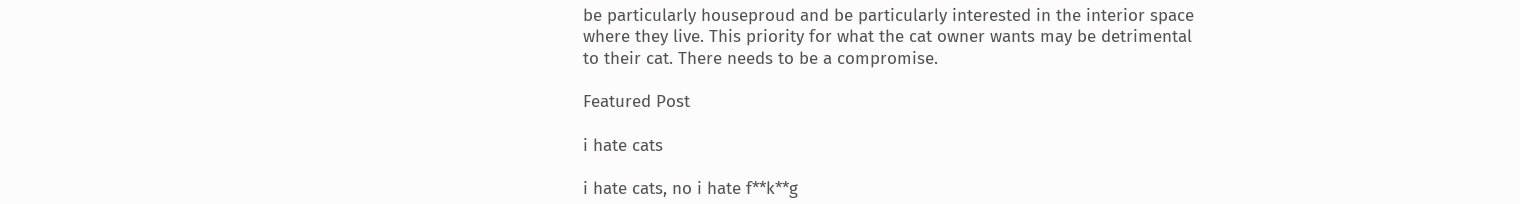be particularly houseproud and be particularly interested in the interior space where they live. This priority for what the cat owner wants may be detrimental to their cat. There needs to be a compromise.

Featured Post

i hate cats

i hate cats, no i hate f**k**g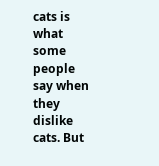cats is what some people say when they dislike cats. But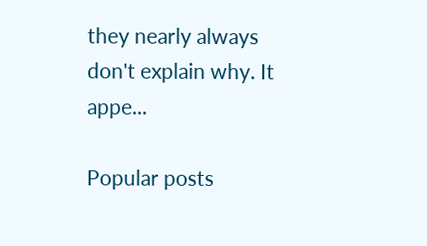they nearly always don't explain why. It appe...

Popular posts